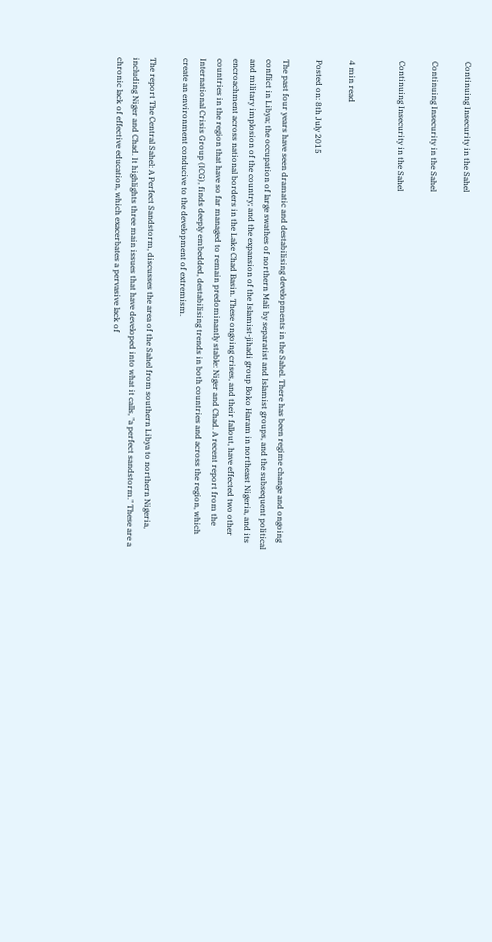Continuing Insecurity in the Sahel

Continuing Insecurity in the Sahel

Continuing Insecurity in the Sahel


4 min read

Posted on: 8th July 2015

The past four years have seen dramatic and destabilising developments in the Sahel. There has been regime change and ongoing conflict in Libya; the occupation of large swathes of northern Mali by separatist and Islamist groups, and the subsequent political and military implosion of the country; and the expansion of the Islamist-jihadi group Boko Haram in northeast Nigeria, and its encroachment across national borders in the Lake Chad Basin. These ongoing crises, and their fallout, have effected two other countries in the region that have so far managed to remain predominantly stable: Niger and Chad. A recent report from the International Crisis Group (ICG), finds deeply embedded, destabilising trends in both countries and across the region, which create an environment conducive to the development of extremism.

The report The Central Sahel: A Perfect Sandstorm, discusses the area of the Sahel from southern Libya to northern Nigeria, including Niger and Chad. It highlights three main issues that have developed into what it calls, "a perfect sandstorm." These are a chronic lack of effective education, which exacerbates a pervasive lack of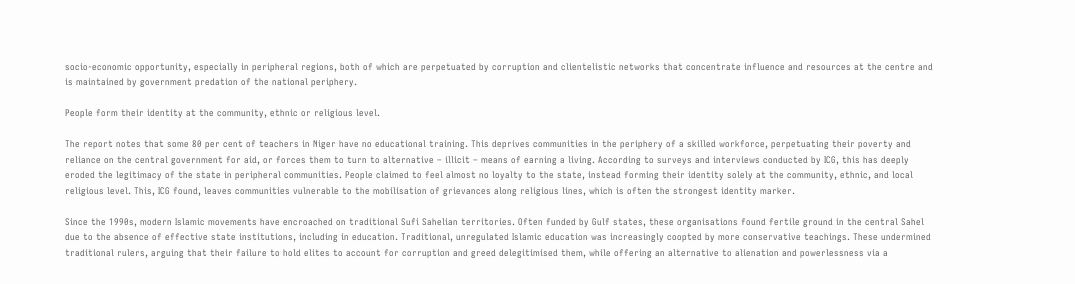socio-economic opportunity, especially in peripheral regions, both of which are perpetuated by corruption and clientelistic networks that concentrate influence and resources at the centre and is maintained by government predation of the national periphery.

People form their identity at the community, ethnic or religious level.

The report notes that some 80 per cent of teachers in Niger have no educational training. This deprives communities in the periphery of a skilled workforce, perpetuating their poverty and reliance on the central government for aid, or forces them to turn to alternative – illicit – means of earning a living. According to surveys and interviews conducted by ICG, this has deeply eroded the legitimacy of the state in peripheral communities. People claimed to feel almost no loyalty to the state, instead forming their identity solely at the community, ethnic, and local religious level. This, ICG found, leaves communities vulnerable to the mobilisation of grievances along religious lines, which is often the strongest identity marker.

Since the 1990s, modern Islamic movements have encroached on traditional Sufi Sahelian territories. Often funded by Gulf states, these organisations found fertile ground in the central Sahel due to the absence of effective state institutions, including in education. Traditional, unregulated Islamic education was increasingly coopted by more conservative teachings. These undermined traditional rulers, arguing that their failure to hold elites to account for corruption and greed delegitimised them, while offering an alternative to alienation and powerlessness via a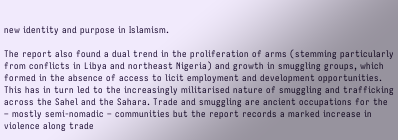new identity and purpose in Islamism.

The report also found a dual trend in the proliferation of arms (stemming particularly from conflicts in Libya and northeast Nigeria) and growth in smuggling groups, which formed in the absence of access to licit employment and development opportunities. This has in turn led to the increasingly militarised nature of smuggling and trafficking across the Sahel and the Sahara. Trade and smuggling are ancient occupations for the – mostly semi-nomadic – communities but the report records a marked increase in violence along trade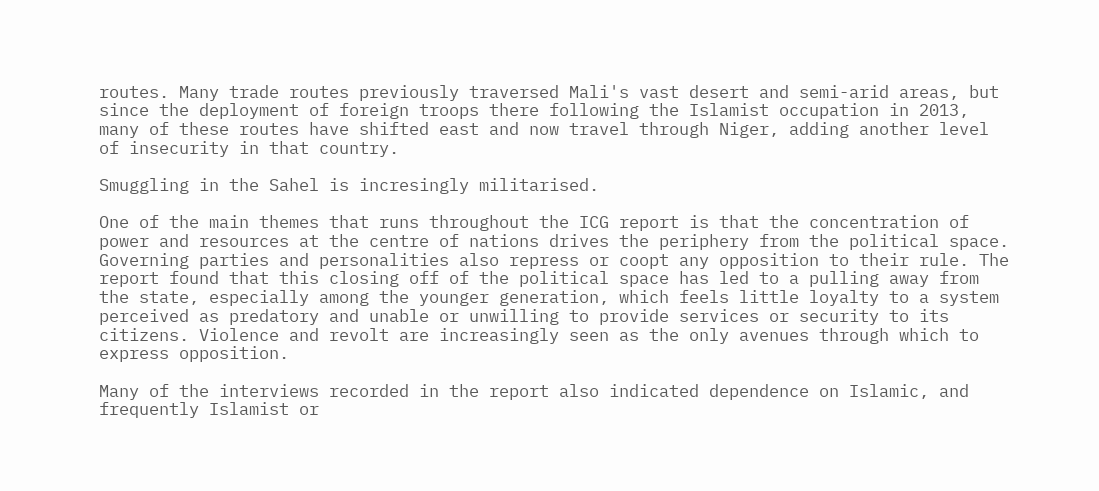routes. Many trade routes previously traversed Mali's vast desert and semi-arid areas, but since the deployment of foreign troops there following the Islamist occupation in 2013, many of these routes have shifted east and now travel through Niger, adding another level of insecurity in that country.

Smuggling in the Sahel is incresingly militarised.

One of the main themes that runs throughout the ICG report is that the concentration of power and resources at the centre of nations drives the periphery from the political space. Governing parties and personalities also repress or coopt any opposition to their rule. The report found that this closing off of the political space has led to a pulling away from the state, especially among the younger generation, which feels little loyalty to a system perceived as predatory and unable or unwilling to provide services or security to its citizens. Violence and revolt are increasingly seen as the only avenues through which to express opposition.

Many of the interviews recorded in the report also indicated dependence on Islamic, and frequently Islamist or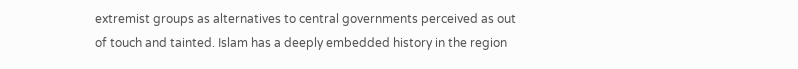extremist groups as alternatives to central governments perceived as out of touch and tainted. Islam has a deeply embedded history in the region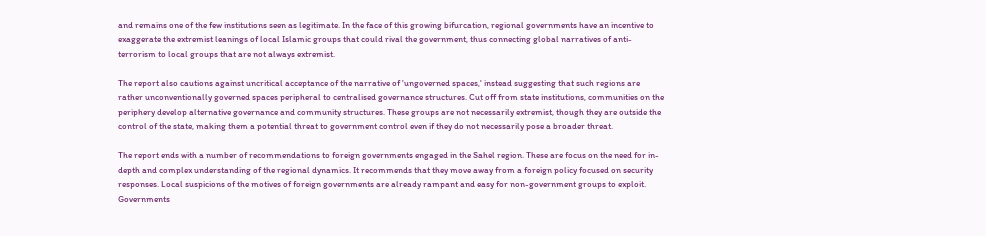and remains one of the few institutions seen as legitimate. In the face of this growing bifurcation, regional governments have an incentive to exaggerate the extremist leanings of local Islamic groups that could rival the government, thus connecting global narratives of anti-terrorism to local groups that are not always extremist.

The report also cautions against uncritical acceptance of the narrative of 'ungoverned spaces,' instead suggesting that such regions are rather unconventionally governed spaces peripheral to centralised governance structures. Cut off from state institutions, communities on the periphery develop alternative governance and community structures. These groups are not necessarily extremist, though they are outside the control of the state, making them a potential threat to government control even if they do not necessarily pose a broader threat.

The report ends with a number of recommendations to foreign governments engaged in the Sahel region. These are focus on the need for in-depth and complex understanding of the regional dynamics. It recommends that they move away from a foreign policy focused on security responses. Local suspicions of the motives of foreign governments are already rampant and easy for non-government groups to exploit. Governments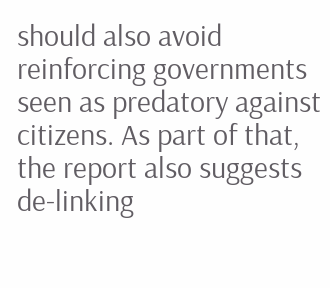should also avoid reinforcing governments seen as predatory against citizens. As part of that, the report also suggests de-linking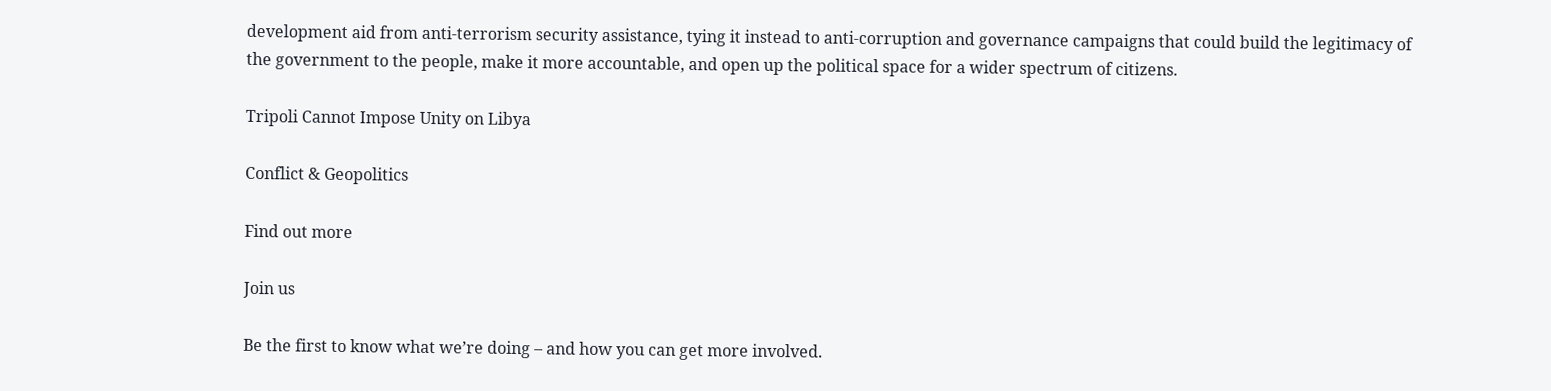development aid from anti-terrorism security assistance, tying it instead to anti-corruption and governance campaigns that could build the legitimacy of the government to the people, make it more accountable, and open up the political space for a wider spectrum of citizens.

Tripoli Cannot Impose Unity on Libya

Conflict & Geopolitics

Find out more

Join us

Be the first to know what we’re doing – and how you can get more involved.